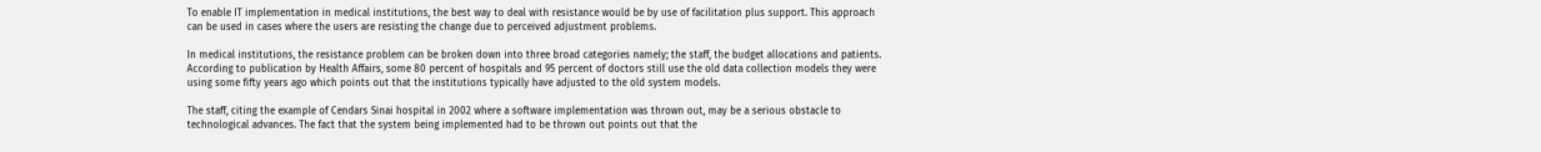To enable IT implementation in medical institutions, the best way to deal with resistance would be by use of facilitation plus support. This approach can be used in cases where the users are resisting the change due to perceived adjustment problems.

In medical institutions, the resistance problem can be broken down into three broad categories namely; the staff, the budget allocations and patients. According to publication by Health Affairs, some 80 percent of hospitals and 95 percent of doctors still use the old data collection models they were using some fifty years ago which points out that the institutions typically have adjusted to the old system models.

The staff, citing the example of Cendars Sinai hospital in 2002 where a software implementation was thrown out, may be a serious obstacle to technological advances. The fact that the system being implemented had to be thrown out points out that the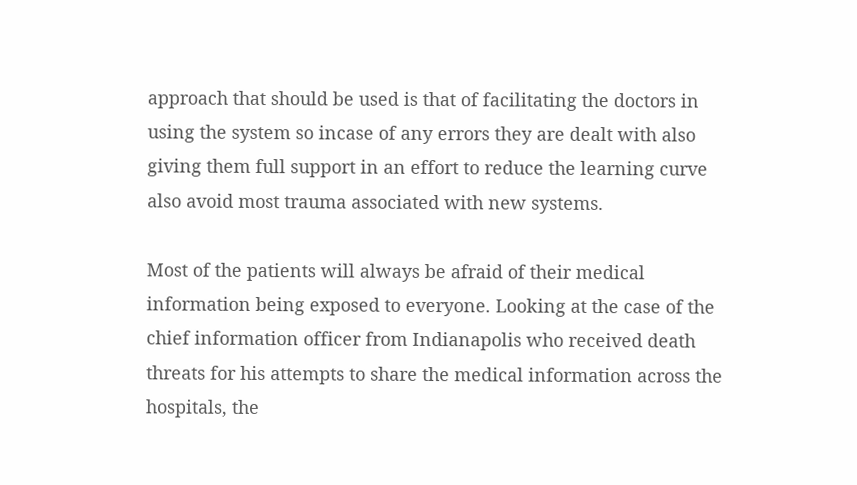approach that should be used is that of facilitating the doctors in using the system so incase of any errors they are dealt with also giving them full support in an effort to reduce the learning curve also avoid most trauma associated with new systems.

Most of the patients will always be afraid of their medical information being exposed to everyone. Looking at the case of the chief information officer from Indianapolis who received death threats for his attempts to share the medical information across the hospitals, the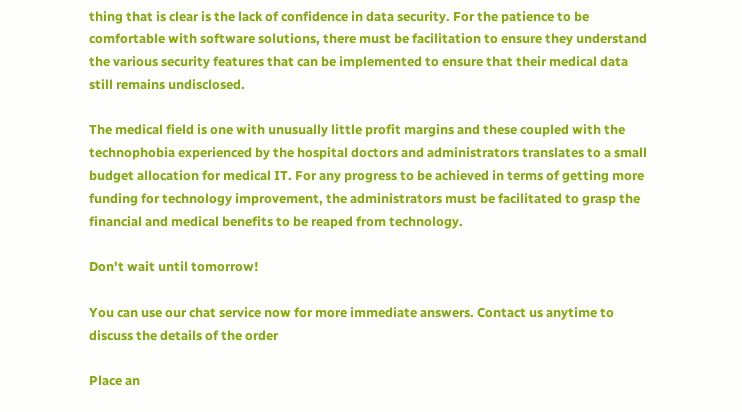thing that is clear is the lack of confidence in data security. For the patience to be comfortable with software solutions, there must be facilitation to ensure they understand the various security features that can be implemented to ensure that their medical data still remains undisclosed.

The medical field is one with unusually little profit margins and these coupled with the technophobia experienced by the hospital doctors and administrators translates to a small budget allocation for medical IT. For any progress to be achieved in terms of getting more funding for technology improvement, the administrators must be facilitated to grasp the financial and medical benefits to be reaped from technology.

Don't wait until tomorrow!

You can use our chat service now for more immediate answers. Contact us anytime to discuss the details of the order

Place an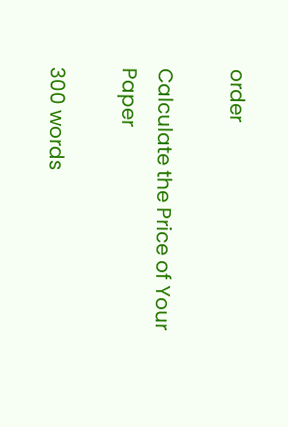order

Calculate the Price of Your Paper

300 words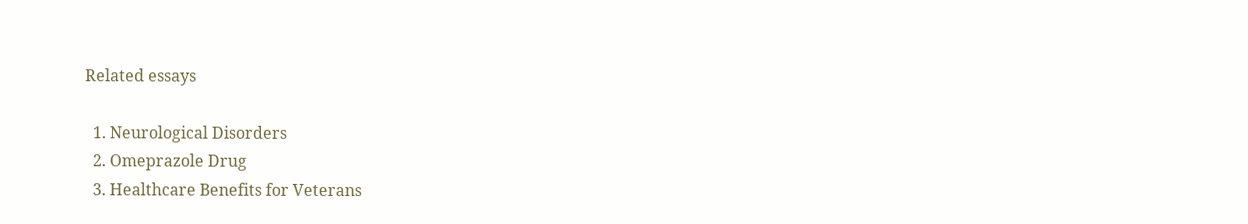Related essays

  1. Neurological Disorders
  2. Omeprazole Drug
  3. Healthcare Benefits for Veterans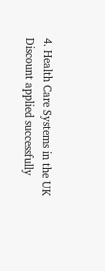4. Health Care Systems in the UK
Discount applied successfully